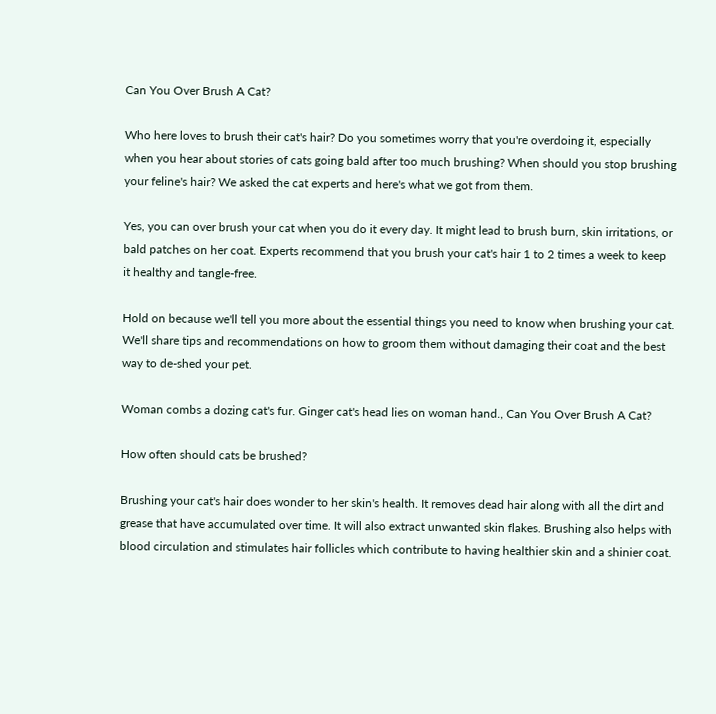Can You Over Brush A Cat?

Who here loves to brush their cat's hair? Do you sometimes worry that you're overdoing it, especially when you hear about stories of cats going bald after too much brushing? When should you stop brushing your feline's hair? We asked the cat experts and here's what we got from them.

Yes, you can over brush your cat when you do it every day. It might lead to brush burn, skin irritations, or bald patches on her coat. Experts recommend that you brush your cat's hair 1 to 2 times a week to keep it healthy and tangle-free.

Hold on because we'll tell you more about the essential things you need to know when brushing your cat. We'll share tips and recommendations on how to groom them without damaging their coat and the best way to de-shed your pet.

Woman combs a dozing cat's fur. Ginger cat's head lies on woman hand., Can You Over Brush A Cat?

How often should cats be brushed?

Brushing your cat's hair does wonder to her skin's health. It removes dead hair along with all the dirt and grease that have accumulated over time. It will also extract unwanted skin flakes. Brushing also helps with blood circulation and stimulates hair follicles which contribute to having healthier skin and a shinier coat.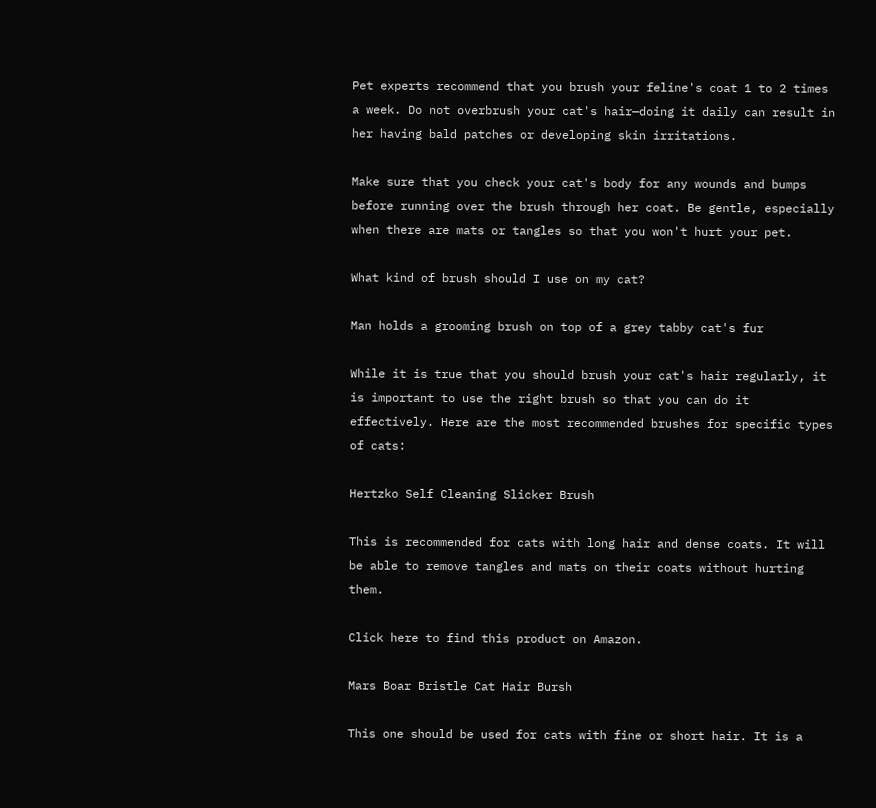Pet experts recommend that you brush your feline's coat 1 to 2 times a week. Do not overbrush your cat's hair—doing it daily can result in her having bald patches or developing skin irritations.

Make sure that you check your cat's body for any wounds and bumps before running over the brush through her coat. Be gentle, especially when there are mats or tangles so that you won't hurt your pet.

What kind of brush should I use on my cat?

Man holds a grooming brush on top of a grey tabby cat's fur

While it is true that you should brush your cat's hair regularly, it is important to use the right brush so that you can do it effectively. Here are the most recommended brushes for specific types of cats:

Hertzko Self Cleaning Slicker Brush

This is recommended for cats with long hair and dense coats. It will be able to remove tangles and mats on their coats without hurting them.

Click here to find this product on Amazon.

Mars Boar Bristle Cat Hair Bursh

This one should be used for cats with fine or short hair. It is a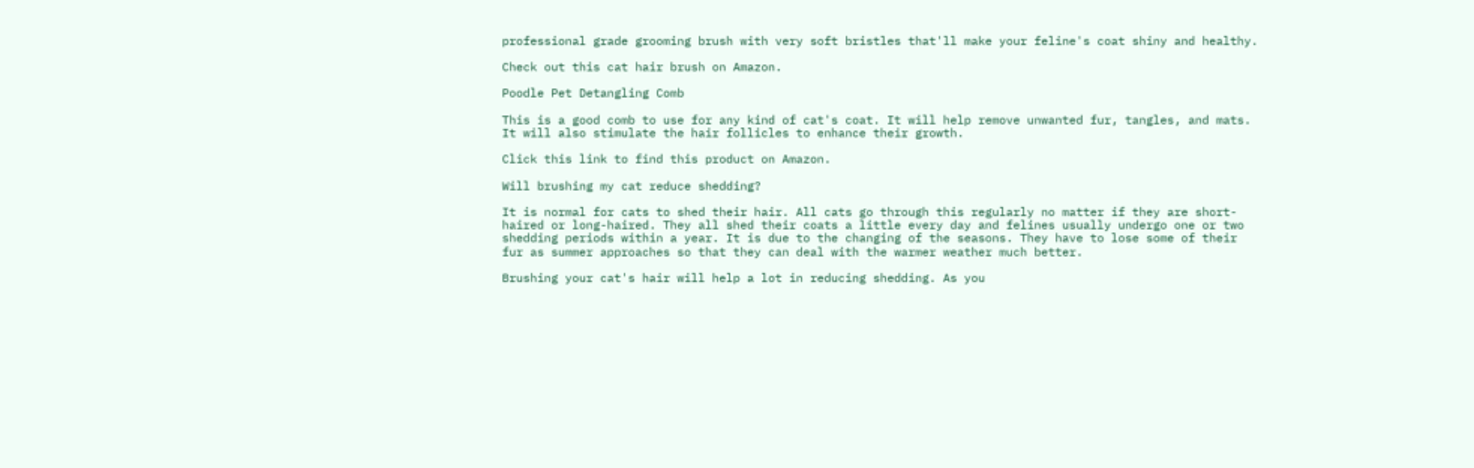professional grade grooming brush with very soft bristles that'll make your feline's coat shiny and healthy.

Check out this cat hair brush on Amazon.

Poodle Pet Detangling Comb

This is a good comb to use for any kind of cat's coat. It will help remove unwanted fur, tangles, and mats. It will also stimulate the hair follicles to enhance their growth.

Click this link to find this product on Amazon.

Will brushing my cat reduce shedding?

It is normal for cats to shed their hair. All cats go through this regularly no matter if they are short-haired or long-haired. They all shed their coats a little every day and felines usually undergo one or two shedding periods within a year. It is due to the changing of the seasons. They have to lose some of their fur as summer approaches so that they can deal with the warmer weather much better.

Brushing your cat's hair will help a lot in reducing shedding. As you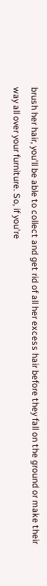brush her hair, you'll be able to collect and get rid of all her excess hair before they fall on the ground or make their way all over your furniture. So, if you're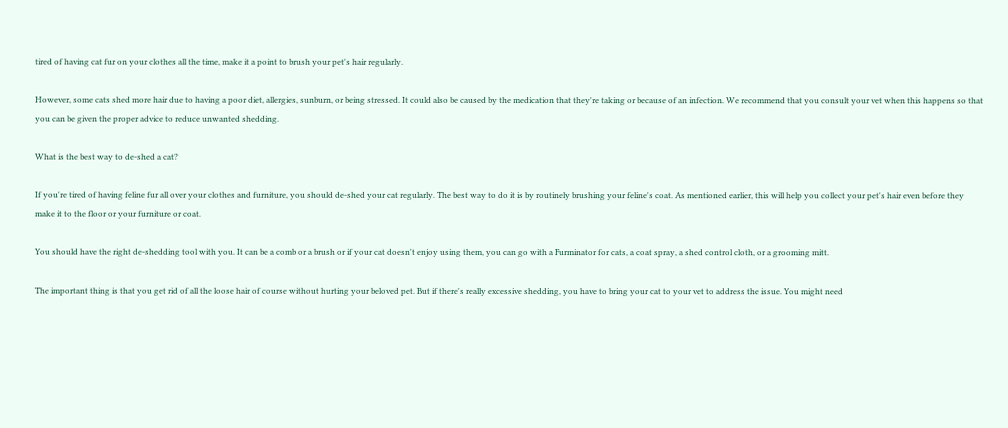tired of having cat fur on your clothes all the time, make it a point to brush your pet's hair regularly.

However, some cats shed more hair due to having a poor diet, allergies, sunburn, or being stressed. It could also be caused by the medication that they're taking or because of an infection. We recommend that you consult your vet when this happens so that you can be given the proper advice to reduce unwanted shedding.

What is the best way to de-shed a cat?

If you're tired of having feline fur all over your clothes and furniture, you should de-shed your cat regularly. The best way to do it is by routinely brushing your feline's coat. As mentioned earlier, this will help you collect your pet's hair even before they make it to the floor or your furniture or coat.

You should have the right de-shedding tool with you. It can be a comb or a brush or if your cat doesn't enjoy using them, you can go with a Furminator for cats, a coat spray, a shed control cloth, or a grooming mitt.

The important thing is that you get rid of all the loose hair of course without hurting your beloved pet. But if there's really excessive shedding, you have to bring your cat to your vet to address the issue. You might need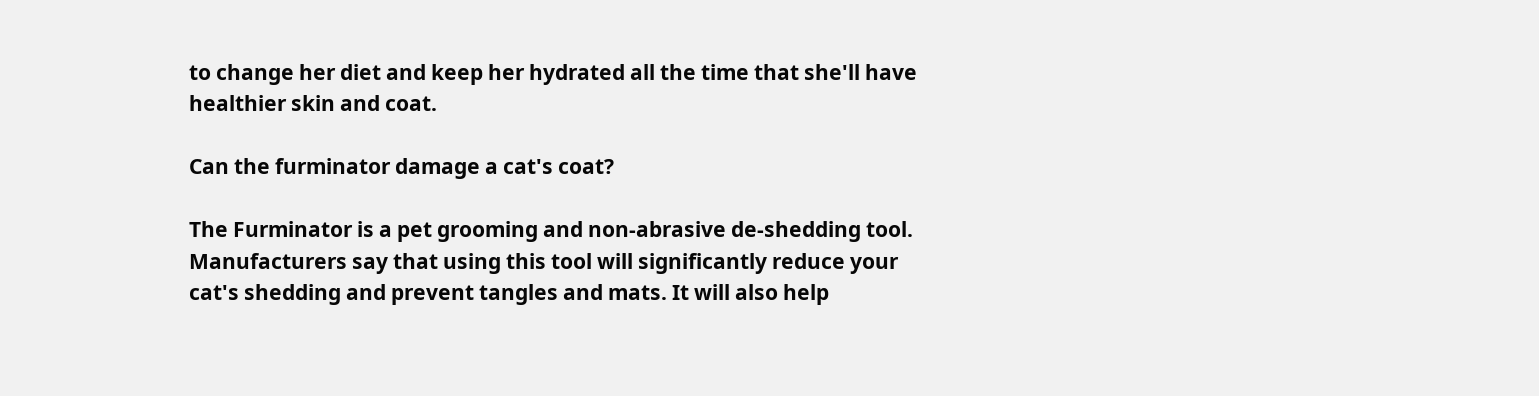to change her diet and keep her hydrated all the time that she'll have healthier skin and coat.

Can the furminator damage a cat's coat?

The Furminator is a pet grooming and non-abrasive de-shedding tool. Manufacturers say that using this tool will significantly reduce your cat's shedding and prevent tangles and mats. It will also help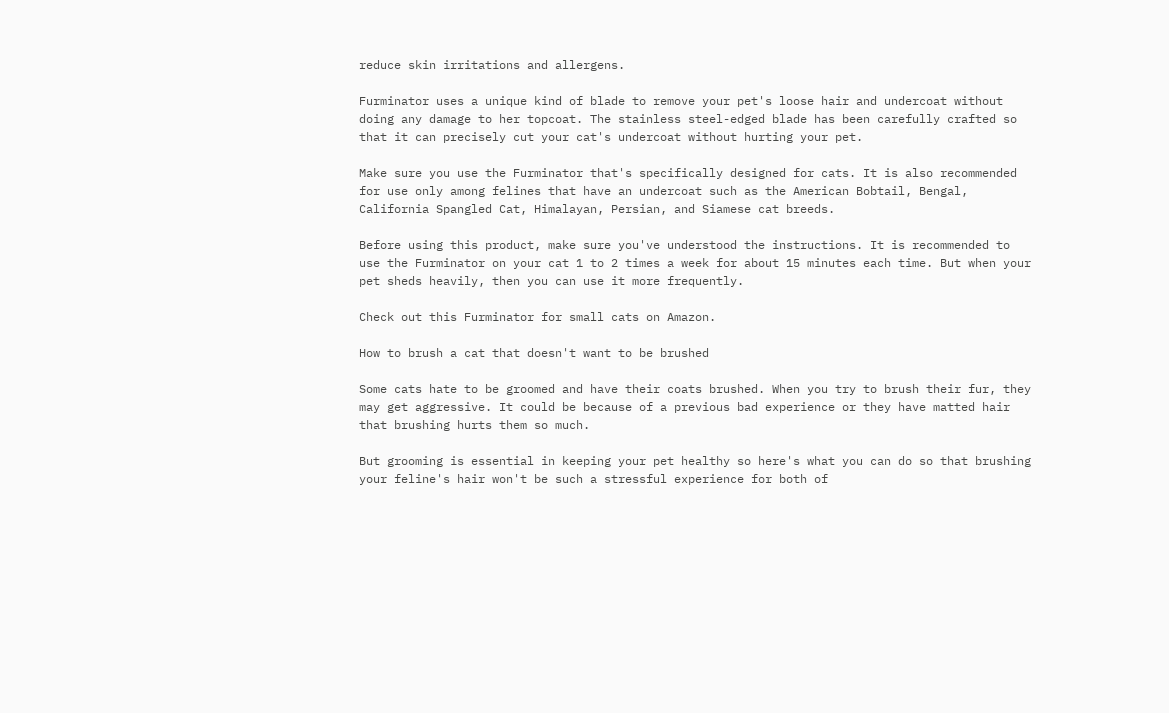reduce skin irritations and allergens.

Furminator uses a unique kind of blade to remove your pet's loose hair and undercoat without doing any damage to her topcoat. The stainless steel-edged blade has been carefully crafted so that it can precisely cut your cat's undercoat without hurting your pet.

Make sure you use the Furminator that's specifically designed for cats. It is also recommended for use only among felines that have an undercoat such as the American Bobtail, Bengal, California Spangled Cat, Himalayan, Persian, and Siamese cat breeds.

Before using this product, make sure you've understood the instructions. It is recommended to use the Furminator on your cat 1 to 2 times a week for about 15 minutes each time. But when your pet sheds heavily, then you can use it more frequently.

Check out this Furminator for small cats on Amazon.

How to brush a cat that doesn't want to be brushed

Some cats hate to be groomed and have their coats brushed. When you try to brush their fur, they may get aggressive. It could be because of a previous bad experience or they have matted hair that brushing hurts them so much.

But grooming is essential in keeping your pet healthy so here's what you can do so that brushing your feline's hair won't be such a stressful experience for both of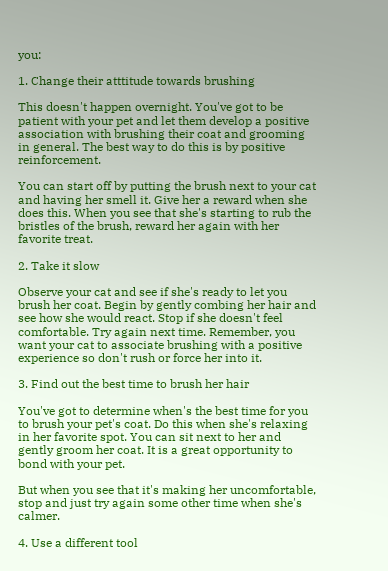you:

1. Change their atttitude towards brushing

This doesn't happen overnight. You've got to be patient with your pet and let them develop a positive association with brushing their coat and grooming in general. The best way to do this is by positive reinforcement.

You can start off by putting the brush next to your cat and having her smell it. Give her a reward when she does this. When you see that she's starting to rub the bristles of the brush, reward her again with her favorite treat.

2. Take it slow

Observe your cat and see if she's ready to let you brush her coat. Begin by gently combing her hair and see how she would react. Stop if she doesn't feel comfortable. Try again next time. Remember, you want your cat to associate brushing with a positive experience so don't rush or force her into it.

3. Find out the best time to brush her hair

You've got to determine when's the best time for you to brush your pet's coat. Do this when she's relaxing in her favorite spot. You can sit next to her and gently groom her coat. It is a great opportunity to bond with your pet.

But when you see that it's making her uncomfortable, stop and just try again some other time when she's calmer.

4. Use a different tool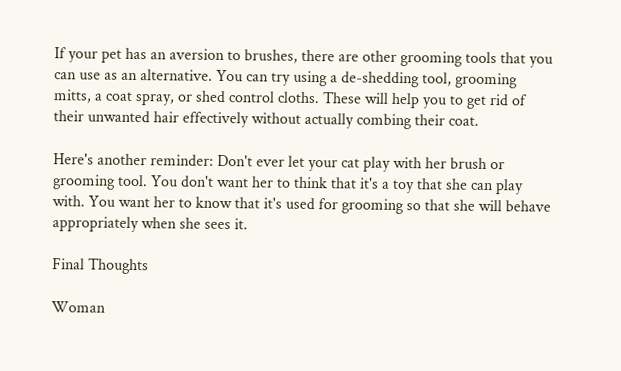If your pet has an aversion to brushes, there are other grooming tools that you can use as an alternative. You can try using a de-shedding tool, grooming mitts, a coat spray, or shed control cloths. These will help you to get rid of their unwanted hair effectively without actually combing their coat.

Here's another reminder: Don't ever let your cat play with her brush or grooming tool. You don't want her to think that it's a toy that she can play with. You want her to know that it's used for grooming so that she will behave appropriately when she sees it.

Final Thoughts

Woman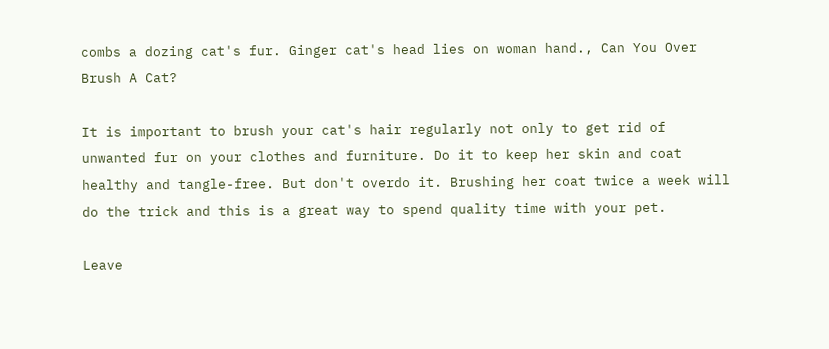combs a dozing cat's fur. Ginger cat's head lies on woman hand., Can You Over Brush A Cat?

It is important to brush your cat's hair regularly not only to get rid of unwanted fur on your clothes and furniture. Do it to keep her skin and coat healthy and tangle-free. But don't overdo it. Brushing her coat twice a week will do the trick and this is a great way to spend quality time with your pet.

Leave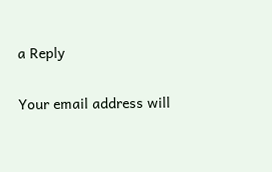a Reply

Your email address will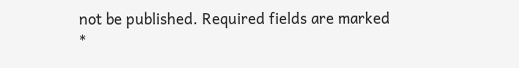not be published. Required fields are marked *